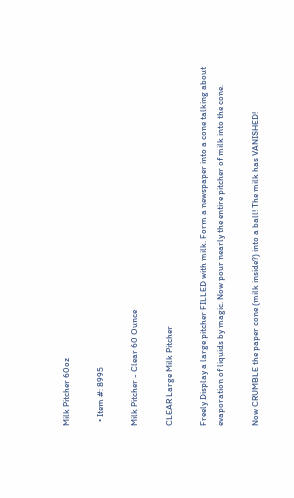Milk Pitcher 60oz

  • Item #: 8995

Milk Pitcher - Clear 60 Ounce

CLEAR Large Milk Pitcher

Freely Display a large pitcher FILLED with milk. Form a newspaper into a cone talking about evaporation of liquids by magic. Now pour nearly the entire pitcher of milk into the cone.

Now CRUMBLE the paper cone (milk inside?) into a ball! The milk has VANISHED!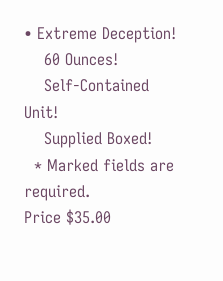• Extreme Deception!
    60 Ounces!
    Self-Contained Unit!
    Supplied Boxed!
  * Marked fields are required.
Price $35.00